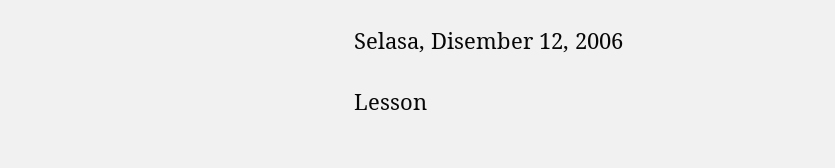Selasa, Disember 12, 2006

Lesson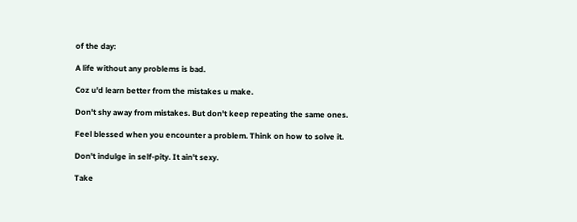of the day:

A life without any problems is bad.

Coz u'd learn better from the mistakes u make.

Don't shy away from mistakes. But don't keep repeating the same ones.

Feel blessed when you encounter a problem. Think on how to solve it.

Don't indulge in self-pity. It ain't sexy.

Take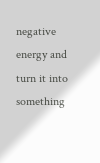negative energy and turn it into something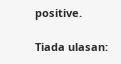positive.

Tiada ulasan: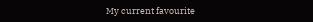My current favourite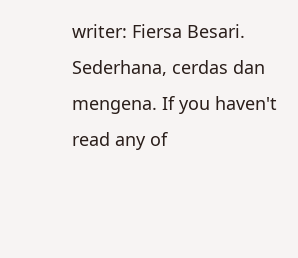writer: Fiersa Besari. Sederhana, cerdas dan mengena. If you haven't read any of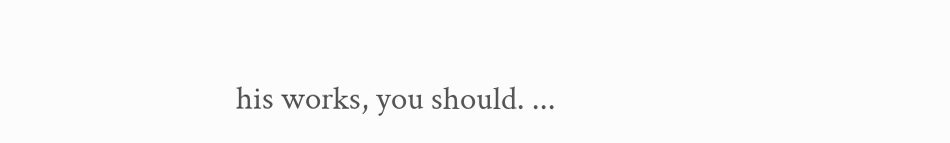his works, you should. ...